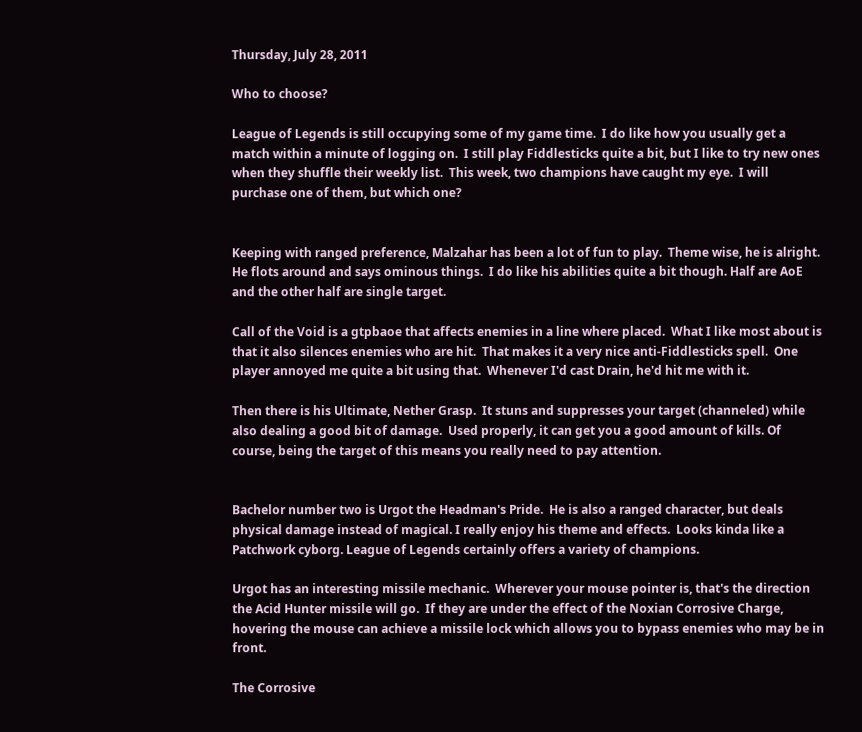Thursday, July 28, 2011

Who to choose?

League of Legends is still occupying some of my game time.  I do like how you usually get a match within a minute of logging on.  I still play Fiddlesticks quite a bit, but I like to try new ones when they shuffle their weekly list.  This week, two champions have caught my eye.  I will purchase one of them, but which one?


Keeping with ranged preference, Malzahar has been a lot of fun to play.  Theme wise, he is alright.  He flots around and says ominous things.  I do like his abilities quite a bit though. Half are AoE and the other half are single target.

Call of the Void is a gtpbaoe that affects enemies in a line where placed.  What I like most about is that it also silences enemies who are hit.  That makes it a very nice anti-Fiddlesticks spell.  One player annoyed me quite a bit using that.  Whenever I'd cast Drain, he'd hit me with it.

Then there is his Ultimate, Nether Grasp.  It stuns and suppresses your target (channeled) while also dealing a good bit of damage.  Used properly, it can get you a good amount of kills. Of course, being the target of this means you really need to pay attention.


Bachelor number two is Urgot the Headman's Pride.  He is also a ranged character, but deals physical damage instead of magical. I really enjoy his theme and effects.  Looks kinda like a Patchwork cyborg. League of Legends certainly offers a variety of champions.

Urgot has an interesting missile mechanic.  Wherever your mouse pointer is, that's the direction the Acid Hunter missile will go.  If they are under the effect of the Noxian Corrosive Charge, hovering the mouse can achieve a missile lock which allows you to bypass enemies who may be in front.

The Corrosive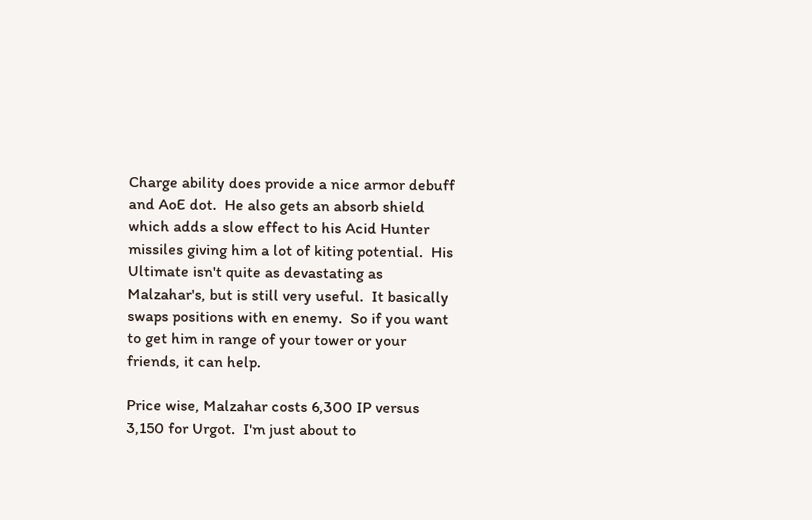Charge ability does provide a nice armor debuff and AoE dot.  He also gets an absorb shield which adds a slow effect to his Acid Hunter missiles giving him a lot of kiting potential.  His Ultimate isn't quite as devastating as Malzahar's, but is still very useful.  It basically swaps positions with en enemy.  So if you want to get him in range of your tower or your friends, it can help.

Price wise, Malzahar costs 6,300 IP versus 3,150 for Urgot.  I'm just about to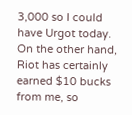3,000 so I could have Urgot today.  On the other hand, Riot has certainly earned $10 bucks from me, so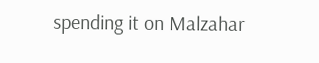spending it on Malzahar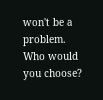won't be a problem.  Who would you choose?